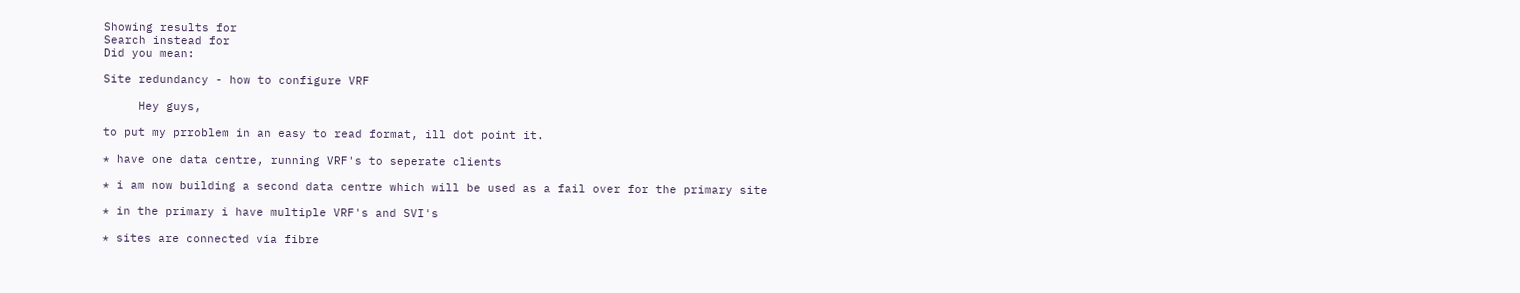Showing results for
Search instead for
Did you mean:

Site redundancy - how to configure VRF

     Hey guys,

to put my prroblem in an easy to read format, ill dot point it.

* have one data centre, running VRF's to seperate clients

* i am now building a second data centre which will be used as a fail over for the primary site

* in the primary i have multiple VRF's and SVI's

* sites are connected via fibre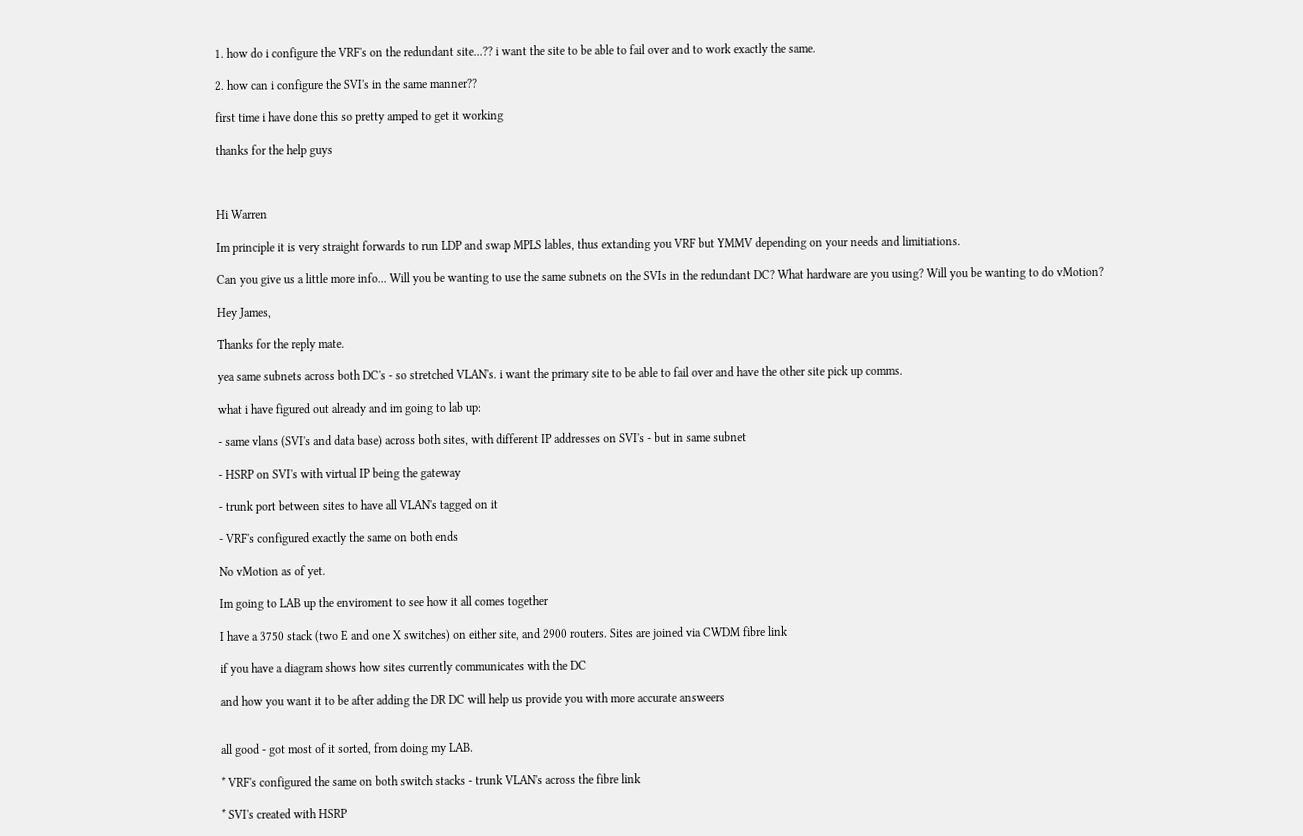1. how do i configure the VRF's on the redundant site...?? i want the site to be able to fail over and to work exactly the same.

2. how can i configure the SVI's in the same manner??

first time i have done this so pretty amped to get it working

thanks for the help guys



Hi Warren

Im principle it is very straight forwards to run LDP and swap MPLS lables, thus extanding you VRF but YMMV depending on your needs and limitiations.

Can you give us a little more info... Will you be wanting to use the same subnets on the SVIs in the redundant DC? What hardware are you using? Will you be wanting to do vMotion?

Hey James,

Thanks for the reply mate.

yea same subnets across both DC's - so stretched VLAN's. i want the primary site to be able to fail over and have the other site pick up comms.

what i have figured out already and im going to lab up:

- same vlans (SVI's and data base) across both sites, with different IP addresses on SVI's - but in same subnet

- HSRP on SVI's with virtual IP being the gateway

- trunk port between sites to have all VLAN's tagged on it

- VRF's configured exactly the same on both ends

No vMotion as of yet.

Im going to LAB up the enviroment to see how it all comes together

I have a 3750 stack (two E and one X switches) on either site, and 2900 routers. Sites are joined via CWDM fibre link

if you have a diagram shows how sites currently communicates with the DC

and how you want it to be after adding the DR DC will help us provide you with more accurate answeers


all good - got most of it sorted, from doing my LAB.

* VRF's configured the same on both switch stacks - trunk VLAN's across the fibre link

* SVI's created with HSRP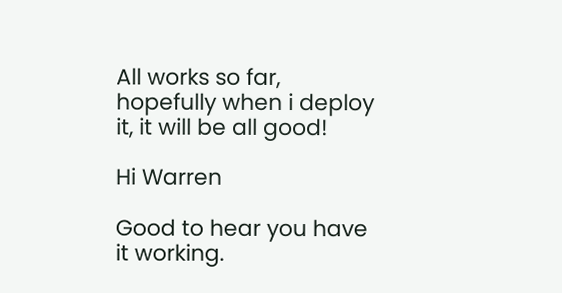All works so far, hopefully when i deploy it, it will be all good!

Hi Warren

Good to hear you have it working.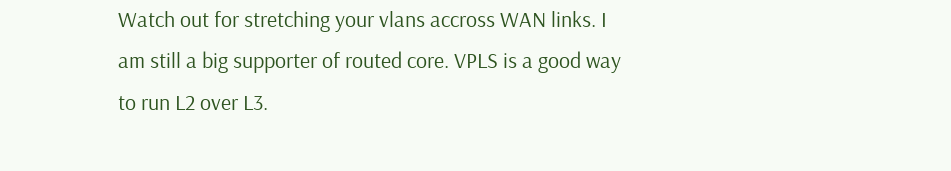Watch out for stretching your vlans accross WAN links. I am still a big supporter of routed core. VPLS is a good way to run L2 over L3.